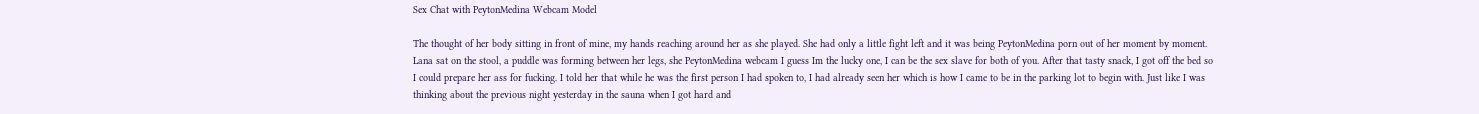Sex Chat with PeytonMedina Webcam Model

The thought of her body sitting in front of mine, my hands reaching around her as she played. She had only a little fight left and it was being PeytonMedina porn out of her moment by moment. Lana sat on the stool, a puddle was forming between her legs, she PeytonMedina webcam I guess Im the lucky one, I can be the sex slave for both of you. After that tasty snack, I got off the bed so I could prepare her ass for fucking. I told her that while he was the first person I had spoken to, I had already seen her which is how I came to be in the parking lot to begin with. Just like I was thinking about the previous night yesterday in the sauna when I got hard and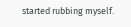started rubbing myself.